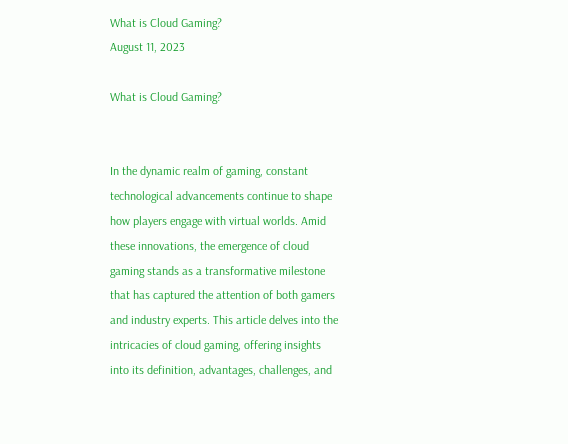What is Cloud Gaming?
August 11, 2023

What is Cloud Gaming?


In the dynamic realm of gaming, constant technological advancements continue to shape how players engage with virtual worlds. Amid these innovations, the emergence of cloud gaming stands as a transformative milestone that has captured the attention of both gamers and industry experts. This article delves into the intricacies of cloud gaming, offering insights into its definition, advantages, challenges, and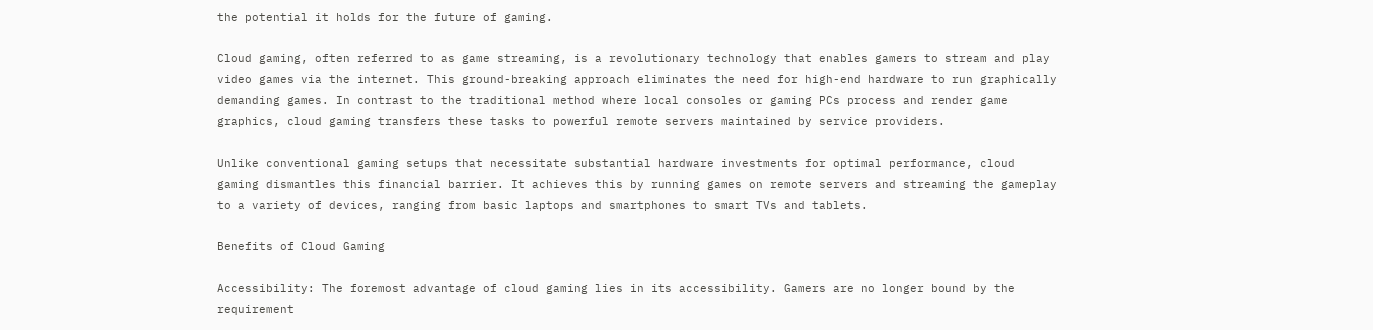the potential it holds for the future of gaming.

Cloud gaming, often referred to as game streaming, is a revolutionary technology that enables gamers to stream and play video games via the internet. This ground-breaking approach eliminates the need for high-end hardware to run graphically demanding games. In contrast to the traditional method where local consoles or gaming PCs process and render game graphics, cloud gaming transfers these tasks to powerful remote servers maintained by service providers.

Unlike conventional gaming setups that necessitate substantial hardware investments for optimal performance, cloud gaming dismantles this financial barrier. It achieves this by running games on remote servers and streaming the gameplay to a variety of devices, ranging from basic laptops and smartphones to smart TVs and tablets.

Benefits of Cloud Gaming

Accessibility: The foremost advantage of cloud gaming lies in its accessibility. Gamers are no longer bound by the requirement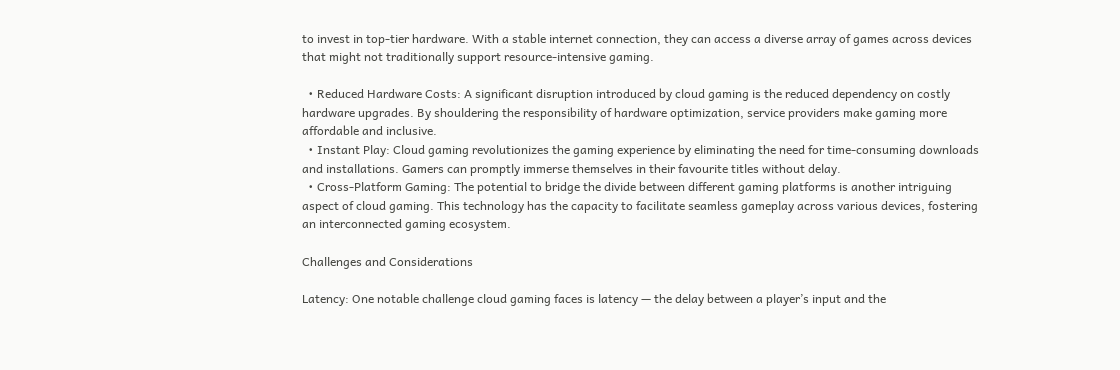to invest in top-tier hardware. With a stable internet connection, they can access a diverse array of games across devices that might not traditionally support resource-intensive gaming.

  • Reduced Hardware Costs: A significant disruption introduced by cloud gaming is the reduced dependency on costly hardware upgrades. By shouldering the responsibility of hardware optimization, service providers make gaming more affordable and inclusive.
  • Instant Play: Cloud gaming revolutionizes the gaming experience by eliminating the need for time-consuming downloads and installations. Gamers can promptly immerse themselves in their favourite titles without delay.
  • Cross-Platform Gaming: The potential to bridge the divide between different gaming platforms is another intriguing aspect of cloud gaming. This technology has the capacity to facilitate seamless gameplay across various devices, fostering an interconnected gaming ecosystem.

Challenges and Considerations

Latency: One notable challenge cloud gaming faces is latency — the delay between a player’s input and the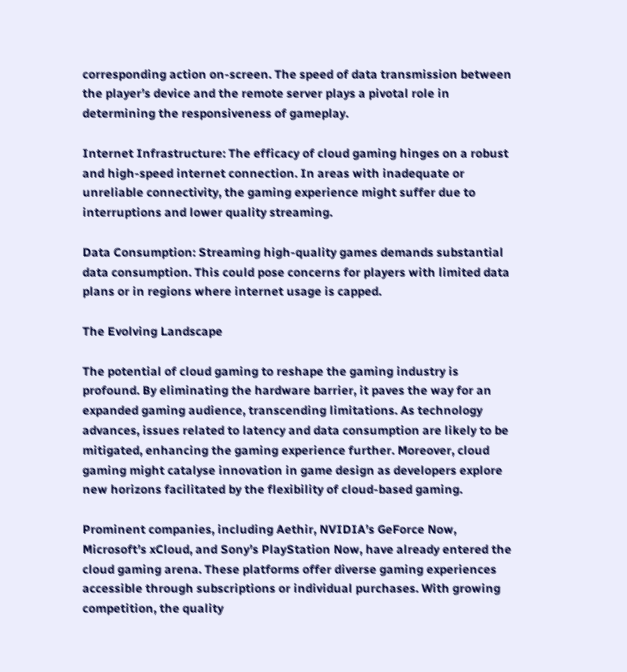corresponding action on-screen. The speed of data transmission between the player’s device and the remote server plays a pivotal role in determining the responsiveness of gameplay.

Internet Infrastructure: The efficacy of cloud gaming hinges on a robust and high-speed internet connection. In areas with inadequate or unreliable connectivity, the gaming experience might suffer due to interruptions and lower quality streaming.

Data Consumption: Streaming high-quality games demands substantial data consumption. This could pose concerns for players with limited data plans or in regions where internet usage is capped.

The Evolving Landscape

The potential of cloud gaming to reshape the gaming industry is profound. By eliminating the hardware barrier, it paves the way for an expanded gaming audience, transcending limitations. As technology advances, issues related to latency and data consumption are likely to be mitigated, enhancing the gaming experience further. Moreover, cloud gaming might catalyse innovation in game design as developers explore new horizons facilitated by the flexibility of cloud-based gaming.

Prominent companies, including Aethir, NVIDIA’s GeForce Now, Microsoft’s xCloud, and Sony’s PlayStation Now, have already entered the cloud gaming arena. These platforms offer diverse gaming experiences accessible through subscriptions or individual purchases. With growing competition, the quality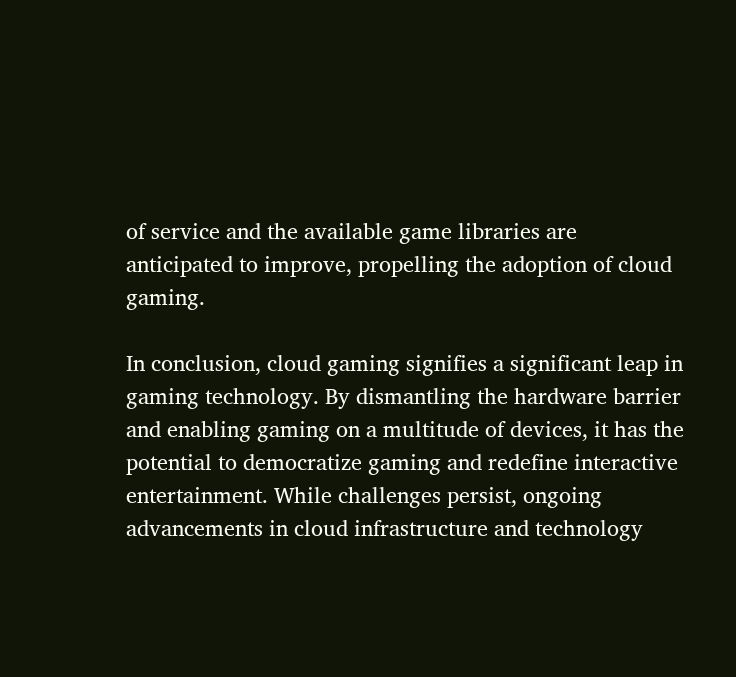of service and the available game libraries are anticipated to improve, propelling the adoption of cloud gaming.

In conclusion, cloud gaming signifies a significant leap in gaming technology. By dismantling the hardware barrier and enabling gaming on a multitude of devices, it has the potential to democratize gaming and redefine interactive entertainment. While challenges persist, ongoing advancements in cloud infrastructure and technology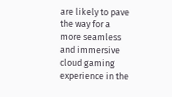are likely to pave the way for a more seamless and immersive cloud gaming experience in the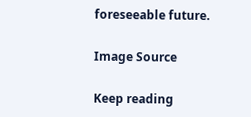foreseeable future.

Image Source

Keep reading